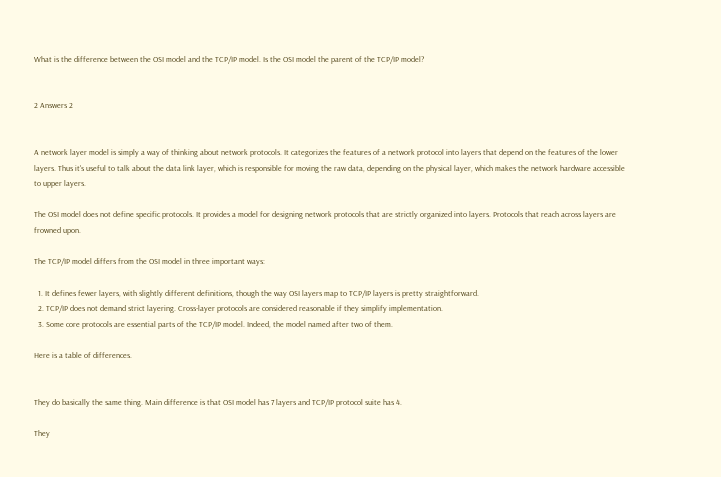What is the difference between the OSI model and the TCP/IP model. Is the OSI model the parent of the TCP/IP model?


2 Answers 2


A network layer model is simply a way of thinking about network protocols. It categorizes the features of a network protocol into layers that depend on the features of the lower layers. Thus it's useful to talk about the data link layer, which is responsible for moving the raw data, depending on the physical layer, which makes the network hardware accessible to upper layers.

The OSI model does not define specific protocols. It provides a model for designing network protocols that are strictly organized into layers. Protocols that reach across layers are frowned upon.

The TCP/IP model differs from the OSI model in three important ways:

  1. It defines fewer layers, with slightly different definitions, though the way OSI layers map to TCP/IP layers is pretty straightforward.
  2. TCP/IP does not demand strict layering. Cross-layer protocols are considered reasonable if they simplify implementation.
  3. Some core protocols are essential parts of the TCP/IP model. Indeed, the model named after two of them.

Here is a table of differences.


They do basically the same thing. Main difference is that OSI model has 7 layers and TCP/IP protocol suite has 4.

They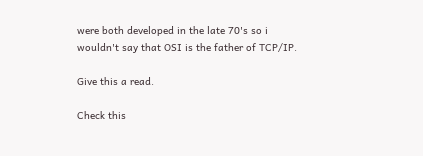were both developed in the late 70's so i wouldn't say that OSI is the father of TCP/IP.

Give this a read.

Check this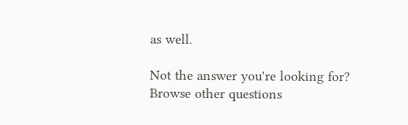as well.

Not the answer you're looking for? Browse other questions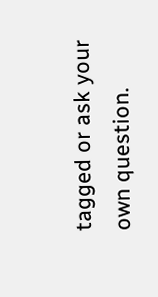tagged or ask your own question.